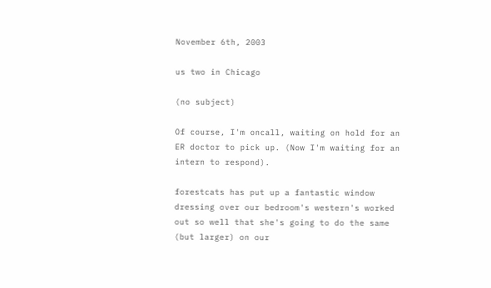November 6th, 2003

us two in Chicago

(no subject)

Of course, I'm oncall, waiting on hold for an ER doctor to pick up. (Now I'm waiting for an intern to respond).

forestcats has put up a fantastic window dressing over our bedroom's western's worked out so well that she's going to do the same (but larger) on our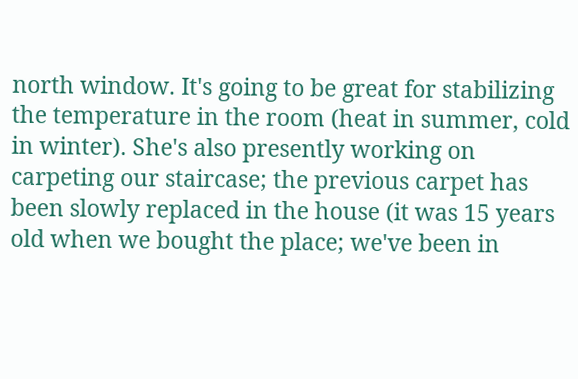north window. It's going to be great for stabilizing the temperature in the room (heat in summer, cold in winter). She's also presently working on carpeting our staircase; the previous carpet has been slowly replaced in the house (it was 15 years old when we bought the place; we've been in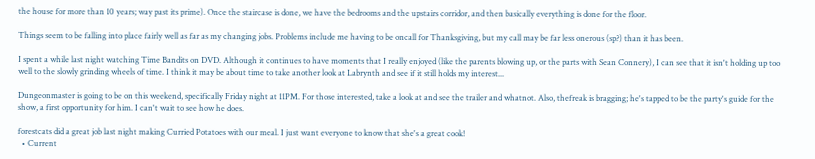the house for more than 10 years; way past its prime). Once the staircase is done, we have the bedrooms and the upstairs corridor, and then basically everything is done for the floor.

Things seem to be falling into place fairly well as far as my changing jobs. Problems include me having to be oncall for Thanksgiving, but my call may be far less onerous (sp?) than it has been.

I spent a while last night watching Time Bandits on DVD. Although it continues to have moments that I really enjoyed (like the parents blowing up, or the parts with Sean Connery), I can see that it isn't holding up too well to the slowly grinding wheels of time. I think it may be about time to take another look at Labrynth and see if it still holds my interest...

Dungeonmaster is going to be on this weekend, specifically Friday night at 11PM. For those interested, take a look at and see the trailer and whatnot. Also, thefreak is bragging; he's tapped to be the party's guide for the show, a first opportunity for him. I can't wait to see how he does.

forestcats did a great job last night making Curried Potatoes with our meal. I just want everyone to know that she's a great cook!
  • Current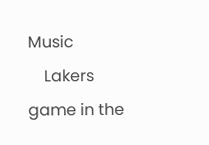Music
    Lakers game in the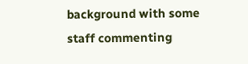background with some staff commenting